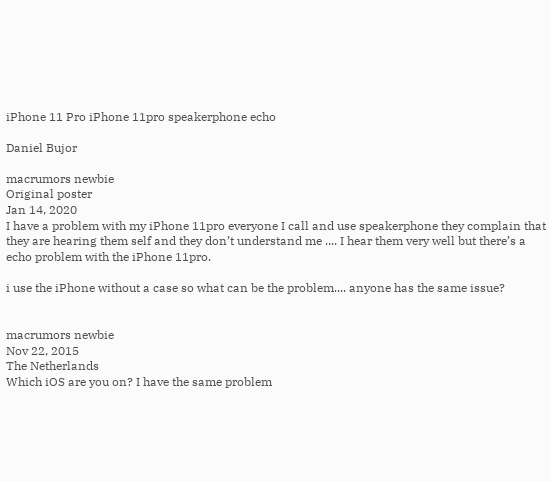iPhone 11 Pro iPhone 11pro speakerphone echo

Daniel Bujor

macrumors newbie
Original poster
Jan 14, 2020
I have a problem with my iPhone 11pro everyone I call and use speakerphone they complain that they are hearing them self and they don’t understand me .... I hear them very well but there’s a echo problem with the iPhone 11pro.

i use the iPhone without a case so what can be the problem.... anyone has the same issue?


macrumors newbie
Nov 22, 2015
The Netherlands
Which iOS are you on? I have the same problem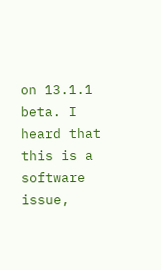on 13.1.1 beta. I heard that this is a software issue,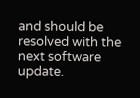and should be resolved with the next software update.